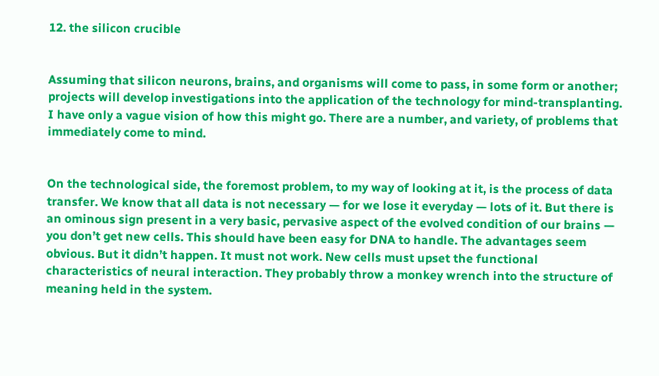12. the silicon crucible


Assuming that silicon neurons, brains, and organisms will come to pass, in some form or another; projects will develop investigations into the application of the technology for mind-transplanting. I have only a vague vision of how this might go. There are a number, and variety, of problems that immediately come to mind.


On the technological side, the foremost problem, to my way of looking at it, is the process of data transfer. We know that all data is not necessary — for we lose it everyday — lots of it. But there is an ominous sign present in a very basic, pervasive aspect of the evolved condition of our brains — you don’t get new cells. This should have been easy for DNA to handle. The advantages seem obvious. But it didn’t happen. It must not work. New cells must upset the functional characteristics of neural interaction. They probably throw a monkey wrench into the structure of meaning held in the system.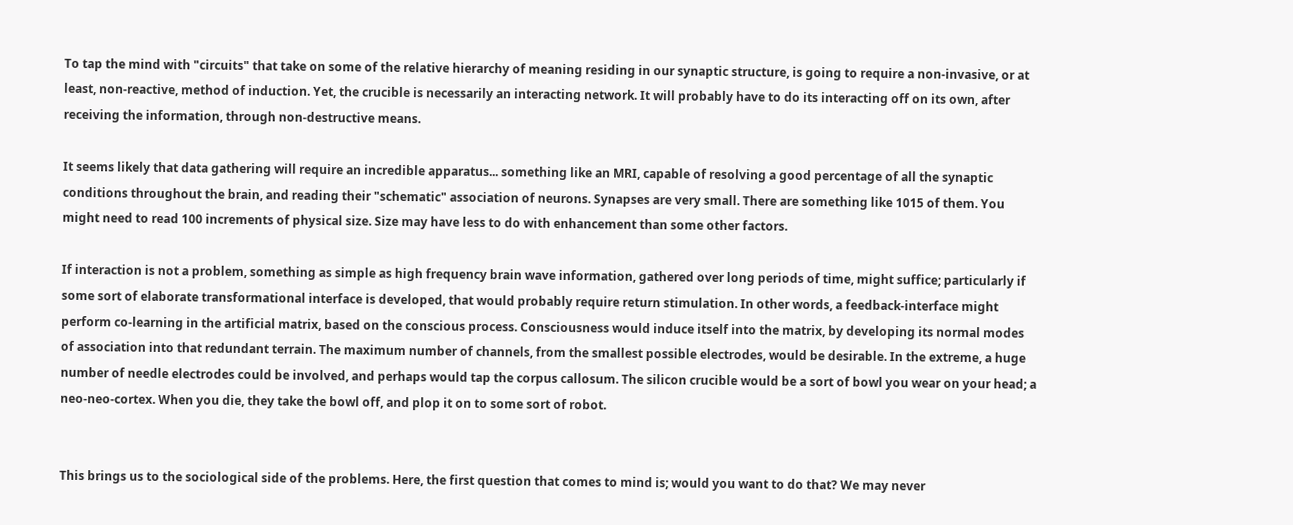To tap the mind with "circuits" that take on some of the relative hierarchy of meaning residing in our synaptic structure, is going to require a non-invasive, or at least, non-reactive, method of induction. Yet, the crucible is necessarily an interacting network. It will probably have to do its interacting off on its own, after receiving the information, through non-destructive means.

It seems likely that data gathering will require an incredible apparatus... something like an MRI, capable of resolving a good percentage of all the synaptic conditions throughout the brain, and reading their "schematic" association of neurons. Synapses are very small. There are something like 1015 of them. You might need to read 100 increments of physical size. Size may have less to do with enhancement than some other factors.

If interaction is not a problem, something as simple as high frequency brain wave information, gathered over long periods of time, might suffice; particularly if some sort of elaborate transformational interface is developed, that would probably require return stimulation. In other words, a feedback-interface might perform co-learning in the artificial matrix, based on the conscious process. Consciousness would induce itself into the matrix, by developing its normal modes of association into that redundant terrain. The maximum number of channels, from the smallest possible electrodes, would be desirable. In the extreme, a huge number of needle electrodes could be involved, and perhaps would tap the corpus callosum. The silicon crucible would be a sort of bowl you wear on your head; a neo-neo-cortex. When you die, they take the bowl off, and plop it on to some sort of robot.


This brings us to the sociological side of the problems. Here, the first question that comes to mind is; would you want to do that? We may never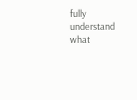fully understand what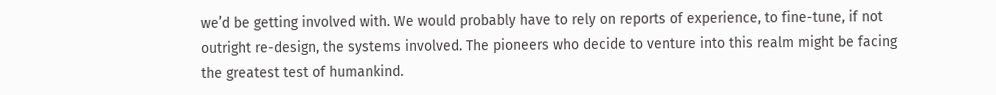we’d be getting involved with. We would probably have to rely on reports of experience, to fine-tune, if not outright re-design, the systems involved. The pioneers who decide to venture into this realm might be facing the greatest test of humankind.